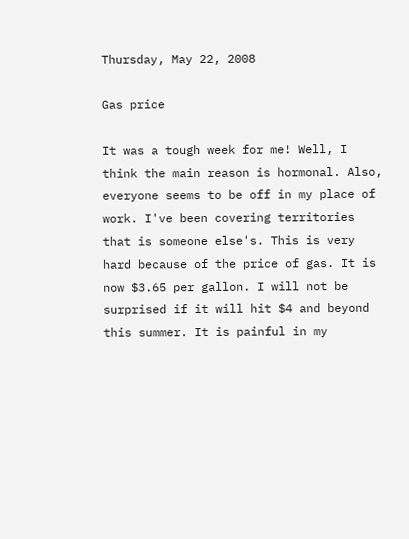Thursday, May 22, 2008

Gas price

It was a tough week for me! Well, I think the main reason is hormonal. Also, everyone seems to be off in my place of work. I've been covering territories that is someone else's. This is very hard because of the price of gas. It is now $3.65 per gallon. I will not be surprised if it will hit $4 and beyond this summer. It is painful in my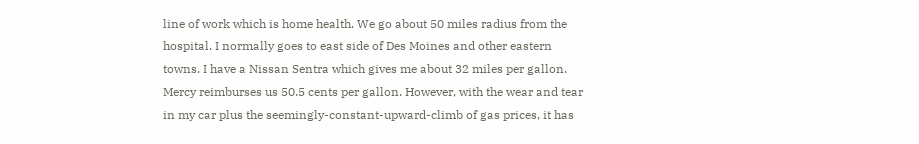line of work which is home health. We go about 50 miles radius from the hospital. I normally goes to east side of Des Moines and other eastern towns. I have a Nissan Sentra which gives me about 32 miles per gallon. Mercy reimburses us 50.5 cents per gallon. However, with the wear and tear in my car plus the seemingly-constant-upward-climb of gas prices, it has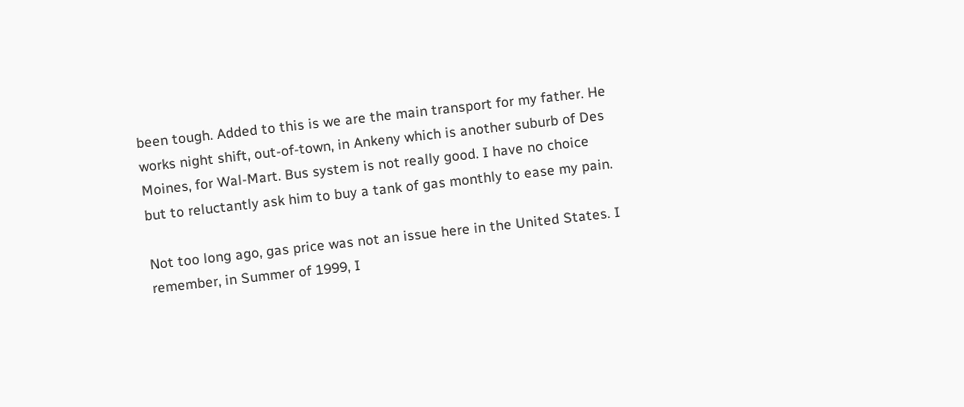been tough. Added to this is we are the main transport for my father. He works night shift, out-of-town, in Ankeny which is another suburb of Des Moines, for Wal-Mart. Bus system is not really good. I have no choice but to reluctantly ask him to buy a tank of gas monthly to ease my pain.

Not too long ago, gas price was not an issue here in the United States. I remember, in Summer of 1999, I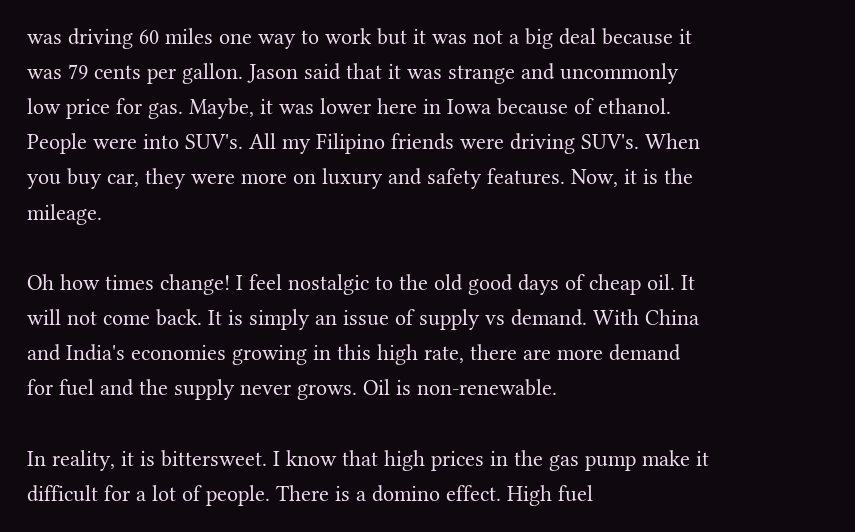was driving 60 miles one way to work but it was not a big deal because it was 79 cents per gallon. Jason said that it was strange and uncommonly low price for gas. Maybe, it was lower here in Iowa because of ethanol. People were into SUV's. All my Filipino friends were driving SUV's. When you buy car, they were more on luxury and safety features. Now, it is the mileage.

Oh how times change! I feel nostalgic to the old good days of cheap oil. It will not come back. It is simply an issue of supply vs demand. With China and India's economies growing in this high rate, there are more demand for fuel and the supply never grows. Oil is non-renewable.

In reality, it is bittersweet. I know that high prices in the gas pump make it difficult for a lot of people. There is a domino effect. High fuel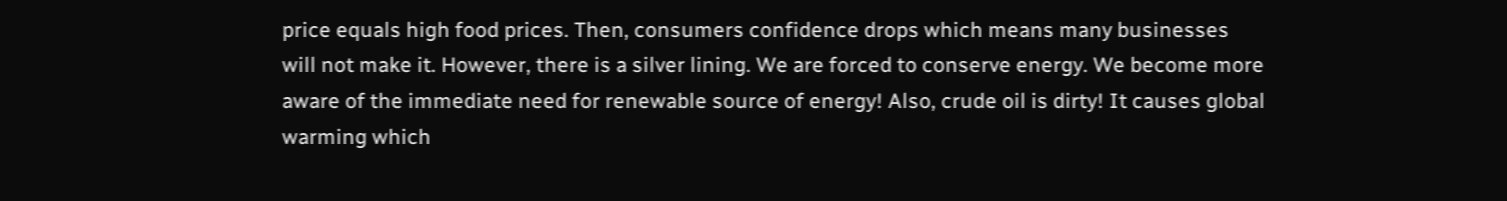price equals high food prices. Then, consumers confidence drops which means many businesses will not make it. However, there is a silver lining. We are forced to conserve energy. We become more aware of the immediate need for renewable source of energy! Also, crude oil is dirty! It causes global warming which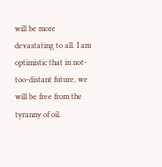will be more devastating to all. I am optimistic that in not-too-distant future, we will be free from the tyranny of oil.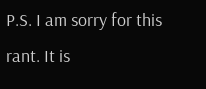P.S. I am sorry for this rant. It is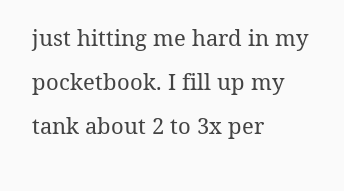just hitting me hard in my pocketbook. I fill up my tank about 2 to 3x per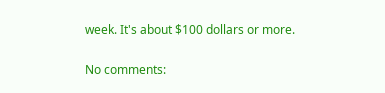week. It's about $100 dollars or more.

No comments: